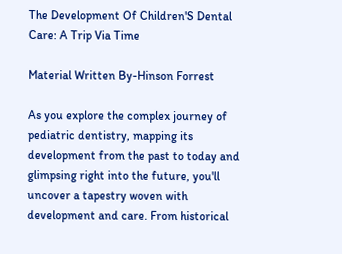The Development Of Children'S Dental Care: A Trip Via Time

Material Written By-Hinson Forrest

As you explore the complex journey of pediatric dentistry, mapping its development from the past to today and glimpsing right into the future, you'll uncover a tapestry woven with development and care. From historical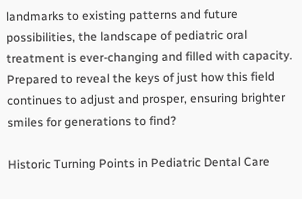landmarks to existing patterns and future possibilities, the landscape of pediatric oral treatment is ever-changing and filled with capacity. Prepared to reveal the keys of just how this field continues to adjust and prosper, ensuring brighter smiles for generations to find?

Historic Turning Points in Pediatric Dental Care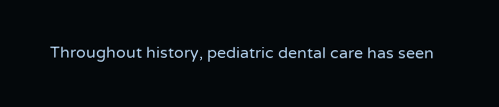Throughout history, pediatric dental care has seen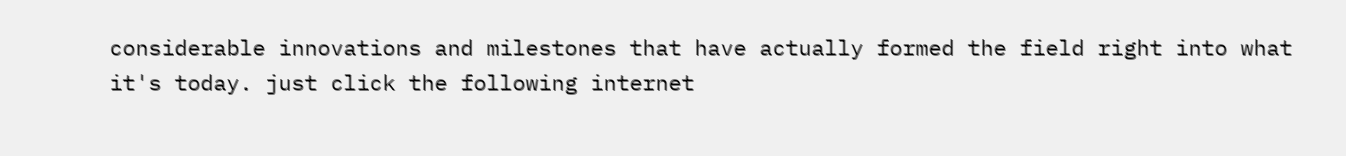considerable innovations and milestones that have actually formed the field right into what it's today. just click the following internet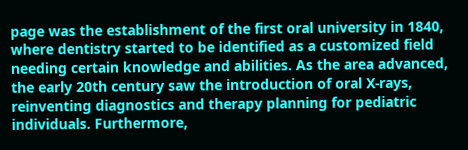page was the establishment of the first oral university in 1840, where dentistry started to be identified as a customized field needing certain knowledge and abilities. As the area advanced, the early 20th century saw the introduction of oral X-rays, reinventing diagnostics and therapy planning for pediatric individuals. Furthermore,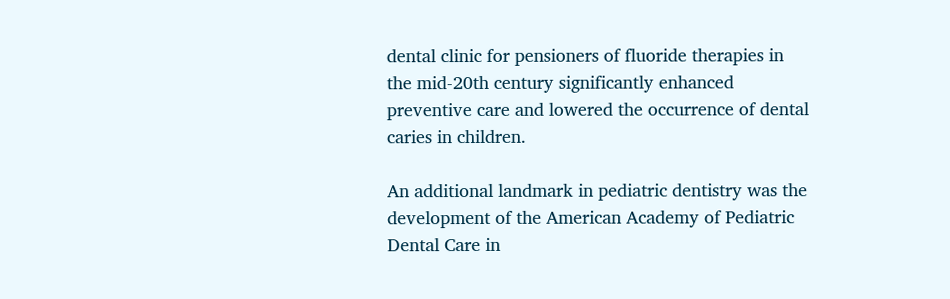dental clinic for pensioners of fluoride therapies in the mid-20th century significantly enhanced preventive care and lowered the occurrence of dental caries in children.

An additional landmark in pediatric dentistry was the development of the American Academy of Pediatric Dental Care in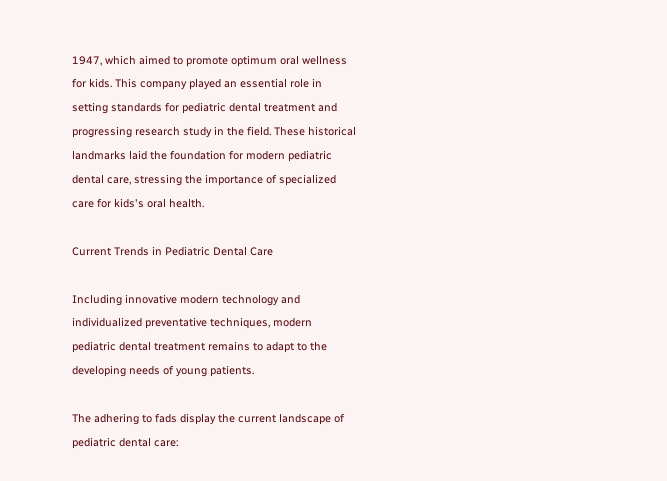1947, which aimed to promote optimum oral wellness for kids. This company played an essential role in setting standards for pediatric dental treatment and progressing research study in the field. These historical landmarks laid the foundation for modern pediatric dental care, stressing the importance of specialized care for kids's oral health.

Current Trends in Pediatric Dental Care

Including innovative modern technology and individualized preventative techniques, modern pediatric dental treatment remains to adapt to the developing needs of young patients.

The adhering to fads display the current landscape of pediatric dental care: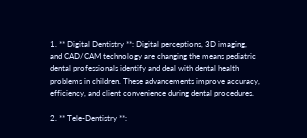1. ** Digital Dentistry **: Digital perceptions, 3D imaging, and CAD/CAM technology are changing the means pediatric dental professionals identify and deal with dental health problems in children. These advancements improve accuracy, efficiency, and client convenience during dental procedures.

2. ** Tele-Dentistry **: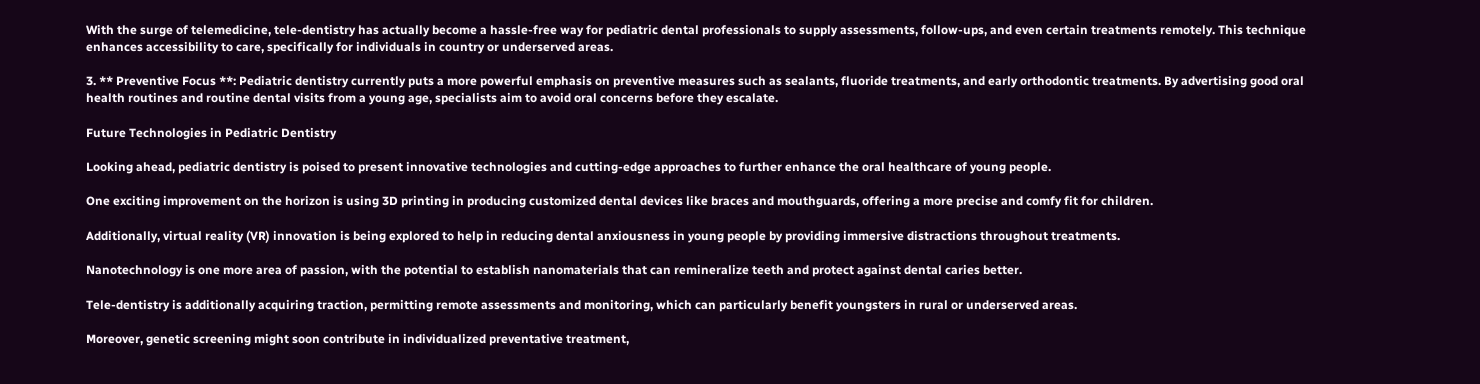With the surge of telemedicine, tele-dentistry has actually become a hassle-free way for pediatric dental professionals to supply assessments, follow-ups, and even certain treatments remotely. This technique enhances accessibility to care, specifically for individuals in country or underserved areas.

3. ** Preventive Focus **: Pediatric dentistry currently puts a more powerful emphasis on preventive measures such as sealants, fluoride treatments, and early orthodontic treatments. By advertising good oral health routines and routine dental visits from a young age, specialists aim to avoid oral concerns before they escalate.

Future Technologies in Pediatric Dentistry

Looking ahead, pediatric dentistry is poised to present innovative technologies and cutting-edge approaches to further enhance the oral healthcare of young people.

One exciting improvement on the horizon is using 3D printing in producing customized dental devices like braces and mouthguards, offering a more precise and comfy fit for children.

Additionally, virtual reality (VR) innovation is being explored to help in reducing dental anxiousness in young people by providing immersive distractions throughout treatments.

Nanotechnology is one more area of passion, with the potential to establish nanomaterials that can remineralize teeth and protect against dental caries better.

Tele-dentistry is additionally acquiring traction, permitting remote assessments and monitoring, which can particularly benefit youngsters in rural or underserved areas.

Moreover, genetic screening might soon contribute in individualized preventative treatment,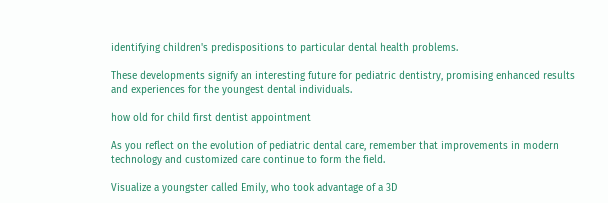identifying children's predispositions to particular dental health problems.

These developments signify an interesting future for pediatric dentistry, promising enhanced results and experiences for the youngest dental individuals.

how old for child first dentist appointment

As you reflect on the evolution of pediatric dental care, remember that improvements in modern technology and customized care continue to form the field.

Visualize a youngster called Emily, who took advantage of a 3D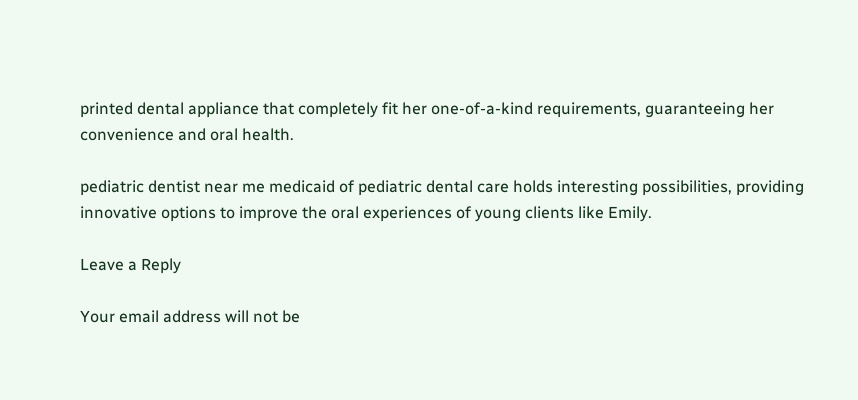printed dental appliance that completely fit her one-of-a-kind requirements, guaranteeing her convenience and oral health.

pediatric dentist near me medicaid of pediatric dental care holds interesting possibilities, providing innovative options to improve the oral experiences of young clients like Emily.

Leave a Reply

Your email address will not be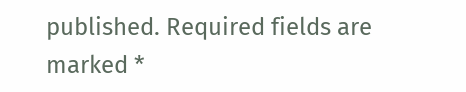published. Required fields are marked *